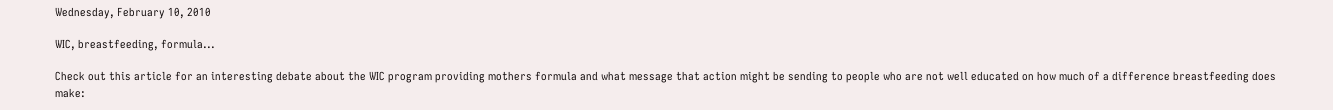Wednesday, February 10, 2010

WIC, breastfeeding, formula...

Check out this article for an interesting debate about the WIC program providing mothers formula and what message that action might be sending to people who are not well educated on how much of a difference breastfeeding does make: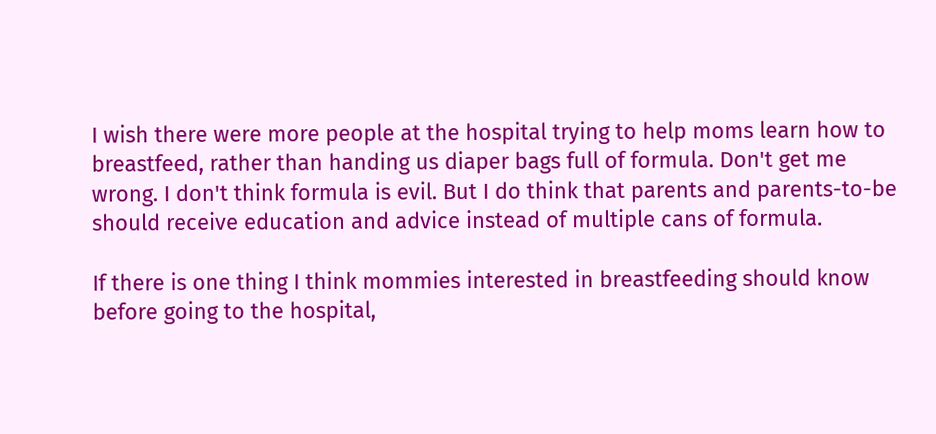I wish there were more people at the hospital trying to help moms learn how to breastfeed, rather than handing us diaper bags full of formula. Don't get me wrong. I don't think formula is evil. But I do think that parents and parents-to-be should receive education and advice instead of multiple cans of formula.

If there is one thing I think mommies interested in breastfeeding should know before going to the hospital,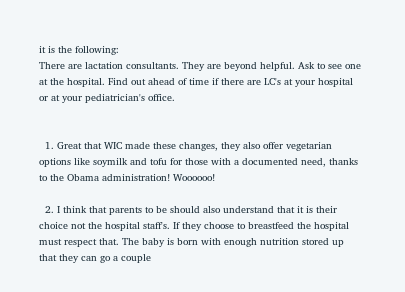it is the following:
There are lactation consultants. They are beyond helpful. Ask to see one at the hospital. Find out ahead of time if there are LC's at your hospital or at your pediatrician's office.


  1. Great that WIC made these changes, they also offer vegetarian options like soymilk and tofu for those with a documented need, thanks to the Obama administration! Woooooo!

  2. I think that parents to be should also understand that it is their choice not the hospital staff's. If they choose to breastfeed the hospital must respect that. The baby is born with enough nutrition stored up that they can go a couple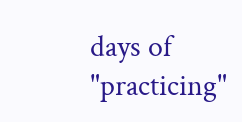days of "practicing"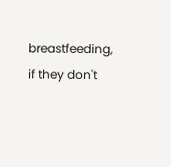breastfeeding, if they don't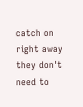catch on right away they don't need to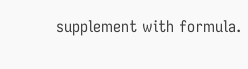supplement with formula.